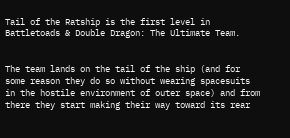Tail of the Ratship is the first level in Battletoads & Double Dragon: The Ultimate Team.


The team lands on the tail of the ship (and for some reason they do so without wearing spacesuits in the hostile environment of outer space) and from there they start making their way toward its rear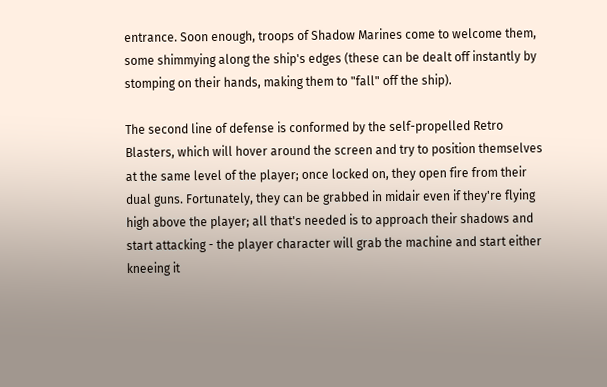entrance. Soon enough, troops of Shadow Marines come to welcome them, some shimmying along the ship's edges (these can be dealt off instantly by stomping on their hands, making them to "fall" off the ship).

The second line of defense is conformed by the self-propelled Retro Blasters, which will hover around the screen and try to position themselves at the same level of the player; once locked on, they open fire from their dual guns. Fortunately, they can be grabbed in midair even if they're flying high above the player; all that's needed is to approach their shadows and start attacking - the player character will grab the machine and start either kneeing it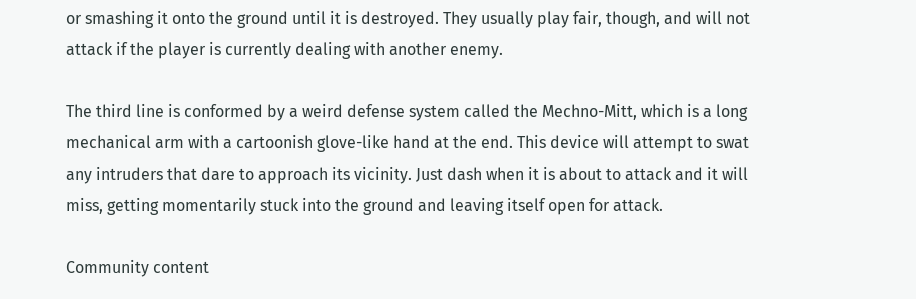or smashing it onto the ground until it is destroyed. They usually play fair, though, and will not attack if the player is currently dealing with another enemy.

The third line is conformed by a weird defense system called the Mechno-Mitt, which is a long mechanical arm with a cartoonish glove-like hand at the end. This device will attempt to swat any intruders that dare to approach its vicinity. Just dash when it is about to attack and it will miss, getting momentarily stuck into the ground and leaving itself open for attack.

Community content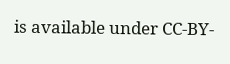is available under CC-BY-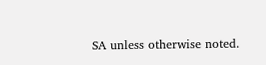SA unless otherwise noted.